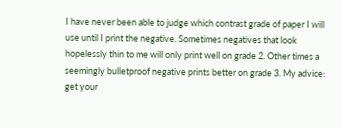I have never been able to judge which contrast grade of paper I will use until I print the negative. Sometimes negatives that look hopelessly thin to me will only print well on grade 2. Other times a seemingly bulletproof negative prints better on grade 3. My advice: get your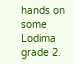hands on some Lodima grade 2.